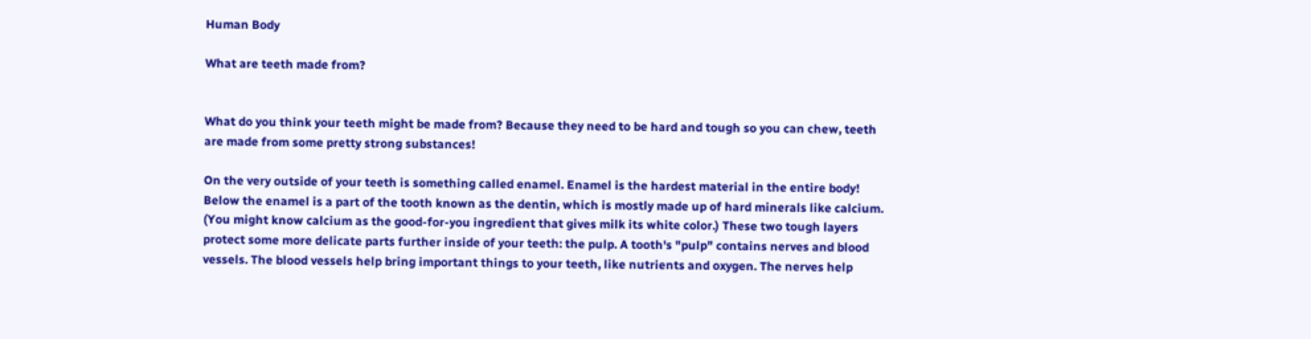Human Body

What are teeth made from?


What do you think your teeth might be made from? Because they need to be hard and tough so you can chew, teeth are made from some pretty strong substances!

On the very outside of your teeth is something called enamel. Enamel is the hardest material in the entire body! Below the enamel is a part of the tooth known as the dentin, which is mostly made up of hard minerals like calcium. (You might know calcium as the good-for-you ingredient that gives milk its white color.) These two tough layers protect some more delicate parts further inside of your teeth: the pulp. A tooth's "pulp" contains nerves and blood vessels. The blood vessels help bring important things to your teeth, like nutrients and oxygen. The nerves help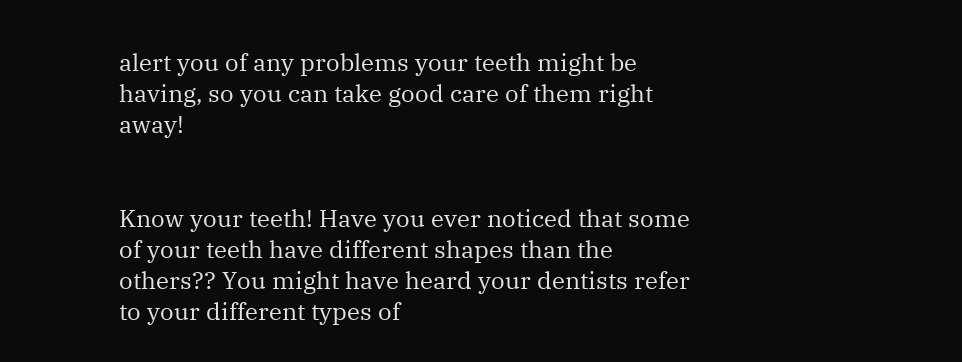alert you of any problems your teeth might be having, so you can take good care of them right away!


Know your teeth! Have you ever noticed that some of your teeth have different shapes than the others?? You might have heard your dentists refer to your different types of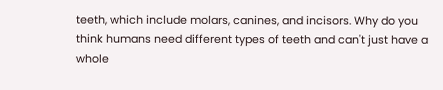teeth, which include molars, canines, and incisors. Why do you think humans need different types of teeth and can't just have a whole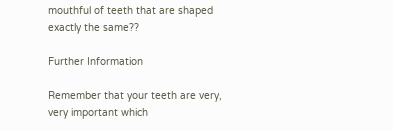mouthful of teeth that are shaped exactly the same??

Further Information

Remember that your teeth are very, very important which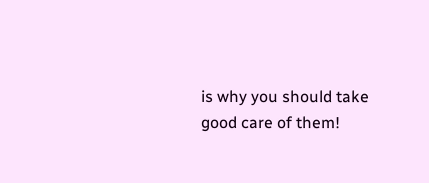is why you should take good care of them!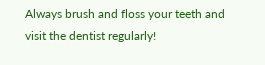Always brush and floss your teeth and visit the dentist regularly!